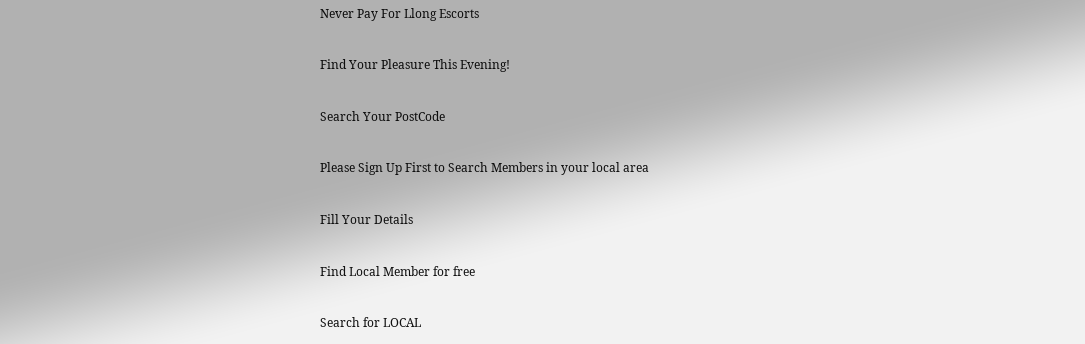Never Pay For Llong Escorts

Find Your Pleasure This Evening!

Search Your PostCode

Please Sign Up First to Search Members in your local area

Fill Your Details

Find Local Member for free

Search for LOCAL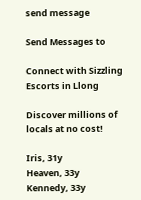send message

Send Messages to

Connect with Sizzling Escorts in Llong

Discover millions of locals at no cost!

Iris, 31y
Heaven, 33y
Kennedy, 33y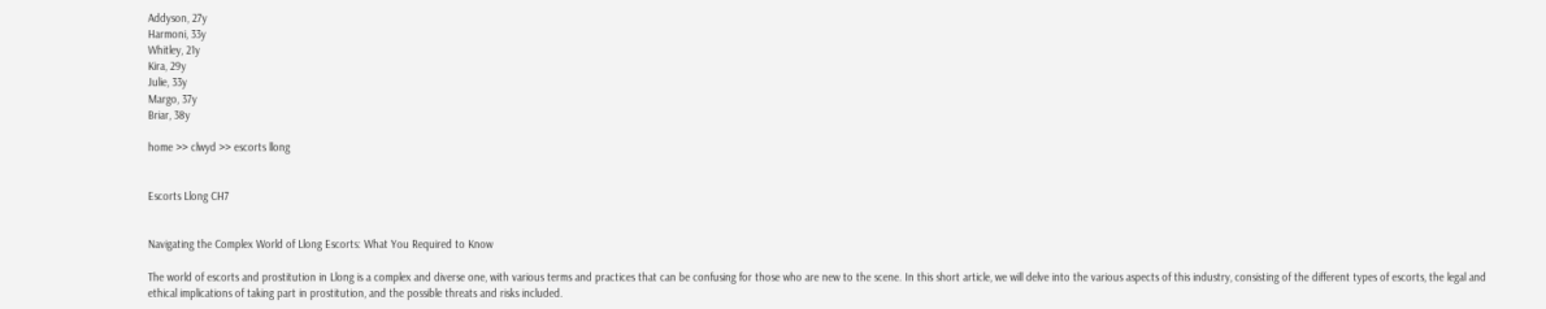Addyson, 27y
Harmoni, 33y
Whitley, 21y
Kira, 29y
Julie, 33y
Margo, 37y
Briar, 38y

home >> clwyd >> escorts llong


Escorts Llong CH7


Navigating the Complex World of Llong Escorts: What You Required to Know

The world of escorts and prostitution in Llong is a complex and diverse one, with various terms and practices that can be confusing for those who are new to the scene. In this short article, we will delve into the various aspects of this industry, consisting of the different types of escorts, the legal and ethical implications of taking part in prostitution, and the possible threats and risks included.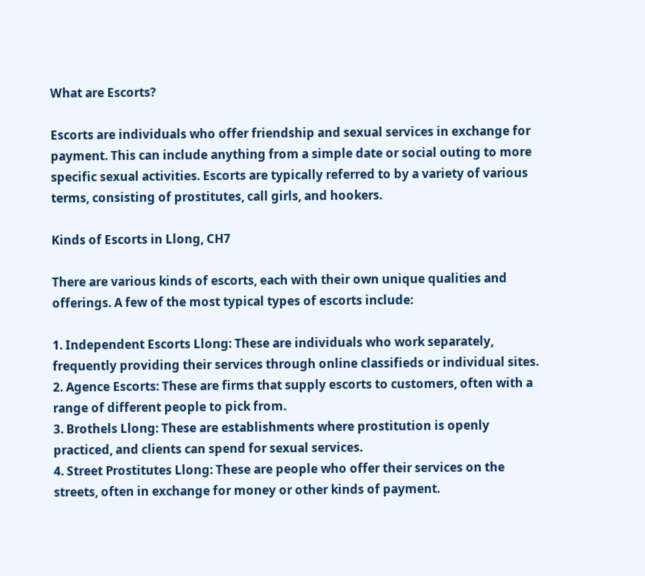What are Escorts?

Escorts are individuals who offer friendship and sexual services in exchange for payment. This can include anything from a simple date or social outing to more specific sexual activities. Escorts are typically referred to by a variety of various terms, consisting of prostitutes, call girls, and hookers.

Kinds of Escorts in Llong, CH7

There are various kinds of escorts, each with their own unique qualities and offerings. A few of the most typical types of escorts include:

1. Independent Escorts Llong: These are individuals who work separately, frequently providing their services through online classifieds or individual sites.
2. Agence Escorts: These are firms that supply escorts to customers, often with a range of different people to pick from.
3. Brothels Llong: These are establishments where prostitution is openly practiced, and clients can spend for sexual services.
4. Street Prostitutes Llong: These are people who offer their services on the streets, often in exchange for money or other kinds of payment.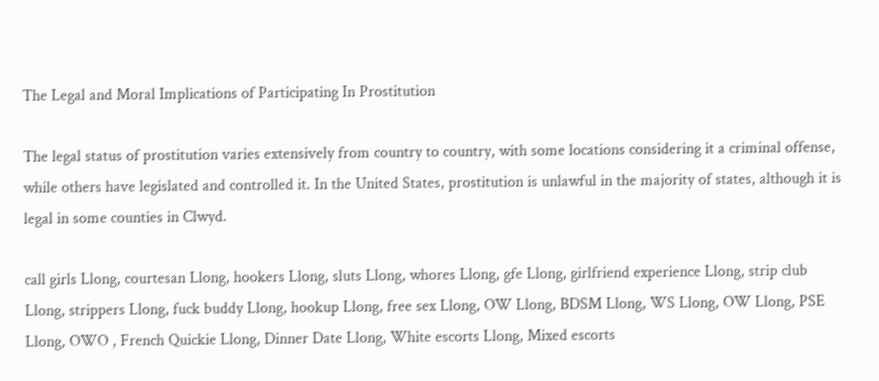The Legal and Moral Implications of Participating In Prostitution

The legal status of prostitution varies extensively from country to country, with some locations considering it a criminal offense, while others have legislated and controlled it. In the United States, prostitution is unlawful in the majority of states, although it is legal in some counties in Clwyd.

call girls Llong, courtesan Llong, hookers Llong, sluts Llong, whores Llong, gfe Llong, girlfriend experience Llong, strip club Llong, strippers Llong, fuck buddy Llong, hookup Llong, free sex Llong, OW Llong, BDSM Llong, WS Llong, OW Llong, PSE Llong, OWO , French Quickie Llong, Dinner Date Llong, White escorts Llong, Mixed escorts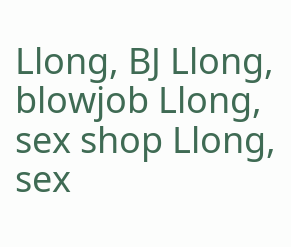Llong, BJ Llong, blowjob Llong, sex shop Llong, sex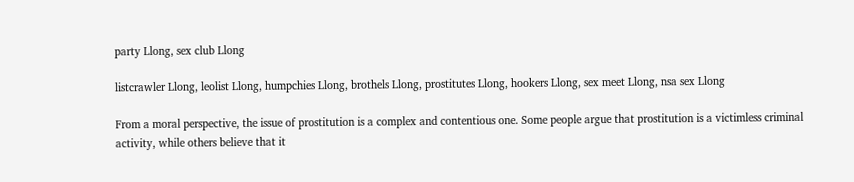party Llong, sex club Llong

listcrawler Llong, leolist Llong, humpchies Llong, brothels Llong, prostitutes Llong, hookers Llong, sex meet Llong, nsa sex Llong

From a moral perspective, the issue of prostitution is a complex and contentious one. Some people argue that prostitution is a victimless criminal activity, while others believe that it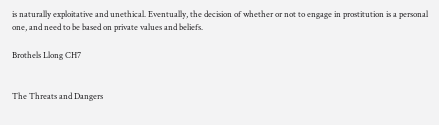is naturally exploitative and unethical. Eventually, the decision of whether or not to engage in prostitution is a personal one, and need to be based on private values and beliefs.

Brothels Llong CH7


The Threats and Dangers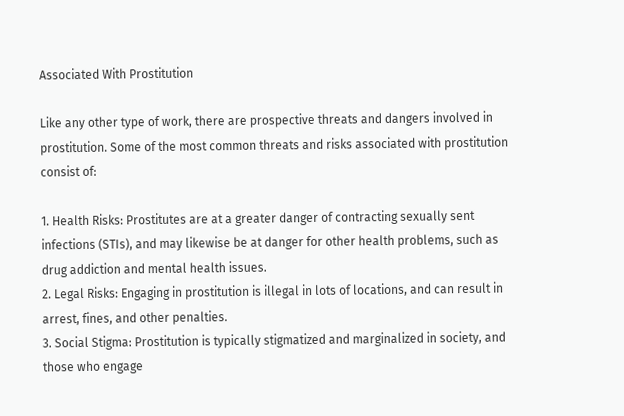Associated With Prostitution

Like any other type of work, there are prospective threats and dangers involved in prostitution. Some of the most common threats and risks associated with prostitution consist of:

1. Health Risks: Prostitutes are at a greater danger of contracting sexually sent infections (STIs), and may likewise be at danger for other health problems, such as drug addiction and mental health issues.
2. Legal Risks: Engaging in prostitution is illegal in lots of locations, and can result in arrest, fines, and other penalties.
3. Social Stigma: Prostitution is typically stigmatized and marginalized in society, and those who engage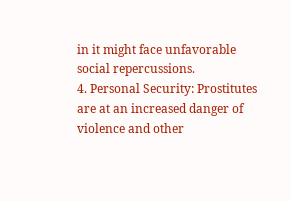in it might face unfavorable social repercussions.
4. Personal Security: Prostitutes are at an increased danger of violence and other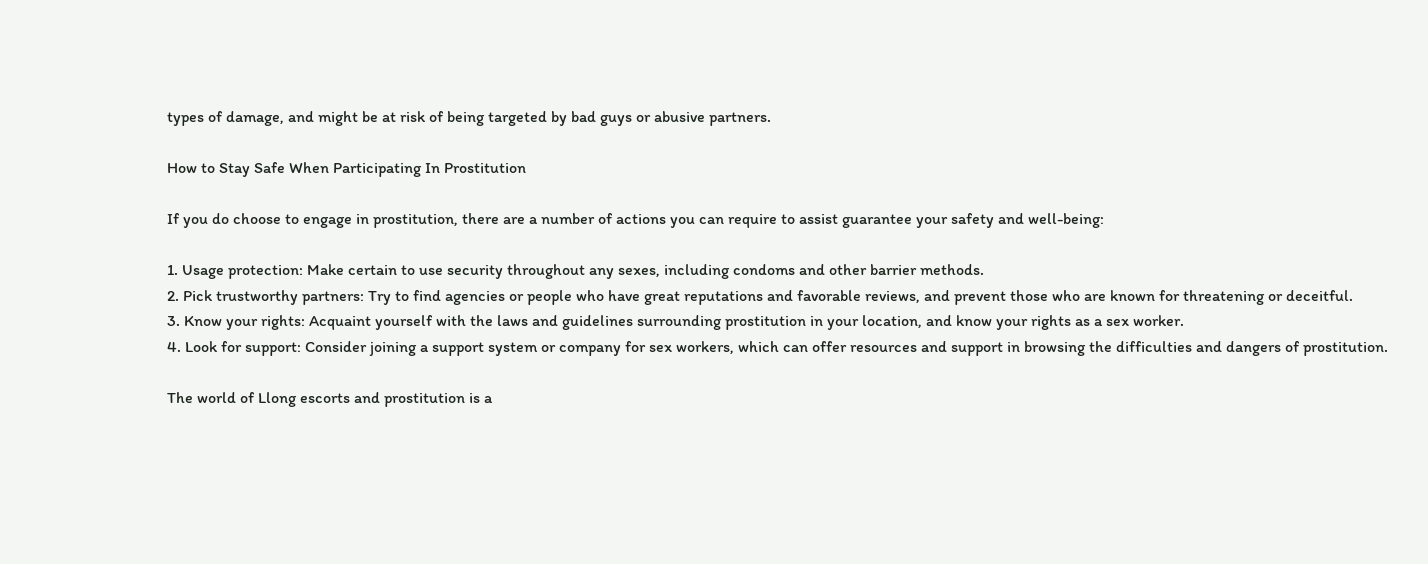types of damage, and might be at risk of being targeted by bad guys or abusive partners.

How to Stay Safe When Participating In Prostitution

If you do choose to engage in prostitution, there are a number of actions you can require to assist guarantee your safety and well-being:

1. Usage protection: Make certain to use security throughout any sexes, including condoms and other barrier methods.
2. Pick trustworthy partners: Try to find agencies or people who have great reputations and favorable reviews, and prevent those who are known for threatening or deceitful.
3. Know your rights: Acquaint yourself with the laws and guidelines surrounding prostitution in your location, and know your rights as a sex worker.
4. Look for support: Consider joining a support system or company for sex workers, which can offer resources and support in browsing the difficulties and dangers of prostitution.

The world of Llong escorts and prostitution is a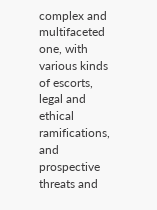complex and multifaceted one, with various kinds of escorts, legal and ethical ramifications, and prospective threats and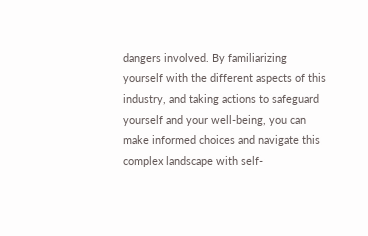dangers involved. By familiarizing yourself with the different aspects of this industry, and taking actions to safeguard yourself and your well-being, you can make informed choices and navigate this complex landscape with self-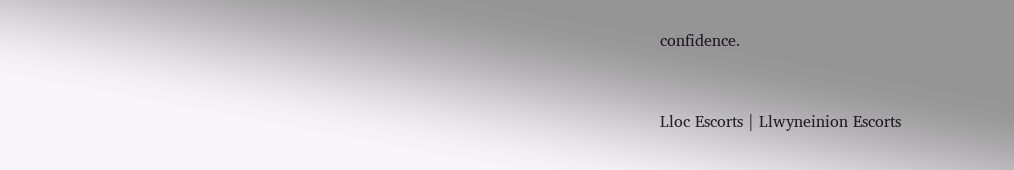confidence.


Lloc Escorts | Llwyneinion Escorts